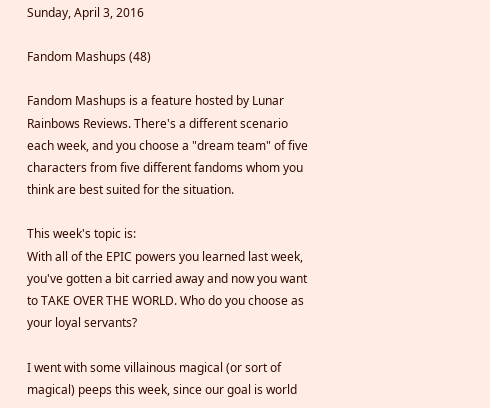Sunday, April 3, 2016

Fandom Mashups (48)

Fandom Mashups is a feature hosted by Lunar Rainbows Reviews. There's a different scenario each week, and you choose a "dream team" of five characters from five different fandoms whom you think are best suited for the situation.

This week's topic is:
With all of the EPIC powers you learned last week, you've gotten a bit carried away and now you want to TAKE OVER THE WORLD. Who do you choose as your loyal servants?

I went with some villainous magical (or sort of magical) peeps this week, since our goal is world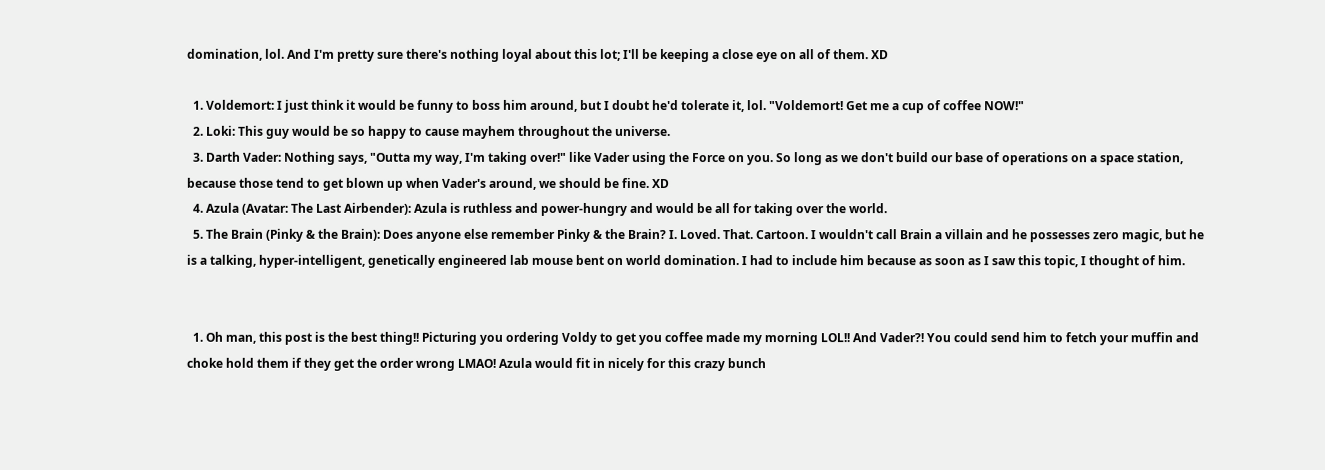domination, lol. And I'm pretty sure there's nothing loyal about this lot; I'll be keeping a close eye on all of them. XD

  1. Voldemort: I just think it would be funny to boss him around, but I doubt he'd tolerate it, lol. "Voldemort! Get me a cup of coffee NOW!"
  2. Loki: This guy would be so happy to cause mayhem throughout the universe.
  3. Darth Vader: Nothing says, "Outta my way, I'm taking over!" like Vader using the Force on you. So long as we don't build our base of operations on a space station, because those tend to get blown up when Vader's around, we should be fine. XD
  4. Azula (Avatar: The Last Airbender): Azula is ruthless and power-hungry and would be all for taking over the world.
  5. The Brain (Pinky & the Brain): Does anyone else remember Pinky & the Brain? I. Loved. That. Cartoon. I wouldn't call Brain a villain and he possesses zero magic, but he is a talking, hyper-intelligent, genetically engineered lab mouse bent on world domination. I had to include him because as soon as I saw this topic, I thought of him.


  1. Oh man, this post is the best thing!! Picturing you ordering Voldy to get you coffee made my morning LOL!! And Vader?! You could send him to fetch your muffin and choke hold them if they get the order wrong LMAO! Azula would fit in nicely for this crazy bunch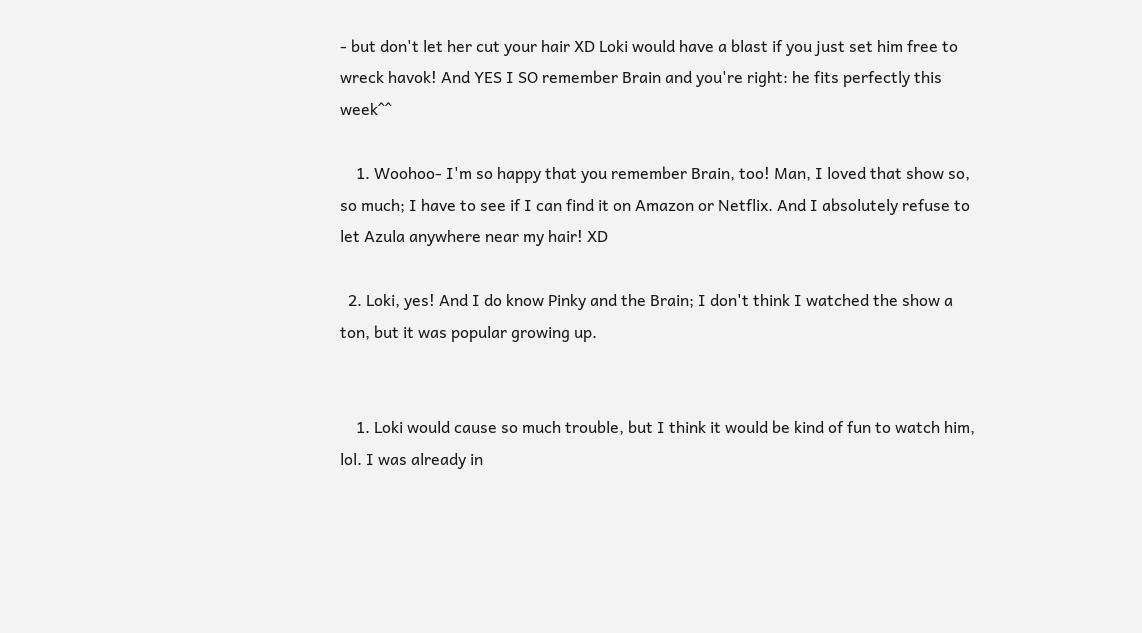- but don't let her cut your hair XD Loki would have a blast if you just set him free to wreck havok! And YES I SO remember Brain and you're right: he fits perfectly this week^^

    1. Woohoo- I'm so happy that you remember Brain, too! Man, I loved that show so, so much; I have to see if I can find it on Amazon or Netflix. And I absolutely refuse to let Azula anywhere near my hair! XD

  2. Loki, yes! And I do know Pinky and the Brain; I don't think I watched the show a ton, but it was popular growing up.


    1. Loki would cause so much trouble, but I think it would be kind of fun to watch him, lol. I was already in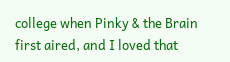college when Pinky & the Brain first aired, and I loved that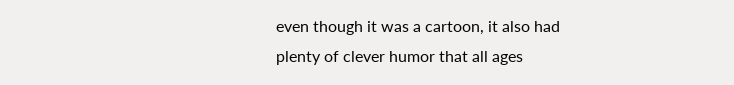even though it was a cartoon, it also had plenty of clever humor that all ages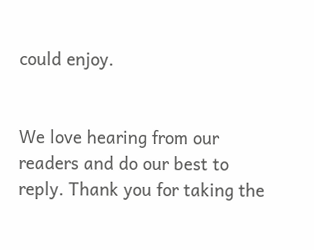could enjoy.


We love hearing from our readers and do our best to reply. Thank you for taking the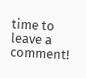time to leave a comment!